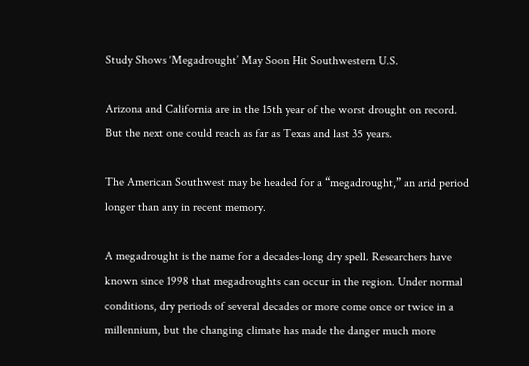Study Shows ‘Megadrought’ May Soon Hit Southwestern U.S.

Arizona and California are in the 15th year of the worst drought on record. But the next one could reach as far as Texas and last 35 years.

The American Southwest may be headed for a “megadrought,” an arid period longer than any in recent memory.

A megadrought is the name for a decades-long dry spell. Researchers have known since 1998 that megadroughts can occur in the region. Under normal conditions, dry periods of several decades or more come once or twice in a millennium, but the changing climate has made the danger much more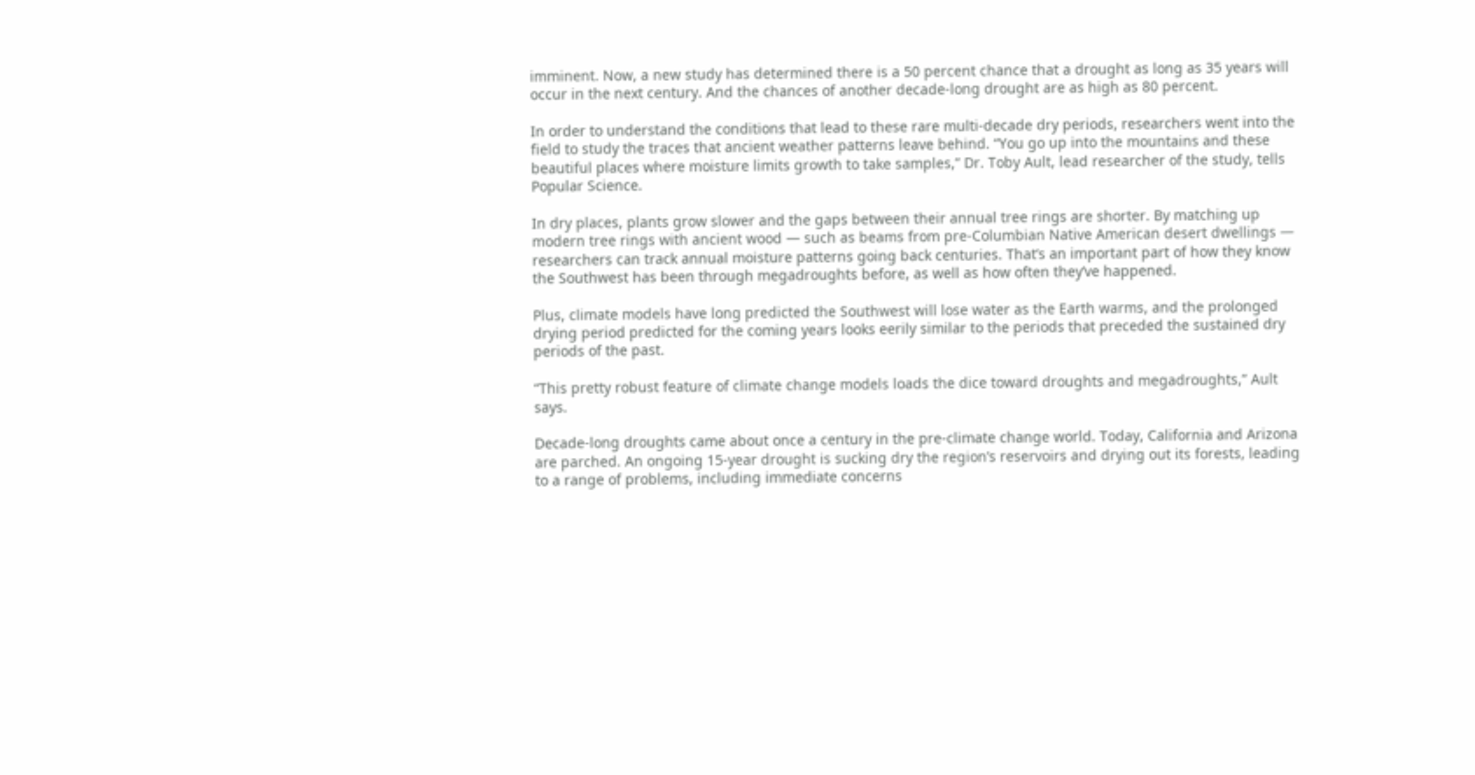imminent. Now, a new study has determined there is a 50 percent chance that a drought as long as 35 years will occur in the next century. And the chances of another decade-long drought are as high as 80 percent.

In order to understand the conditions that lead to these rare multi-decade dry periods, researchers went into the field to study the traces that ancient weather patterns leave behind. “You go up into the mountains and these beautiful places where moisture limits growth to take samples,” Dr. Toby Ault, lead researcher of the study, tells Popular Science.

In dry places, plants grow slower and the gaps between their annual tree rings are shorter. By matching up modern tree rings with ancient wood — such as beams from pre-Columbian Native American desert dwellings — researchers can track annual moisture patterns going back centuries. That’s an important part of how they know the Southwest has been through megadroughts before, as well as how often they’ve happened.

Plus, climate models have long predicted the Southwest will lose water as the Earth warms, and the prolonged drying period predicted for the coming years looks eerily similar to the periods that preceded the sustained dry periods of the past.

“This pretty robust feature of climate change models loads the dice toward droughts and megadroughts,” Ault says.

Decade-long droughts came about once a century in the pre-climate change world. Today, California and Arizona are parched. An ongoing 15-year drought is sucking dry the region’s reservoirs and drying out its forests, leading to a range of problems, including immediate concerns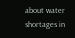about water shortages in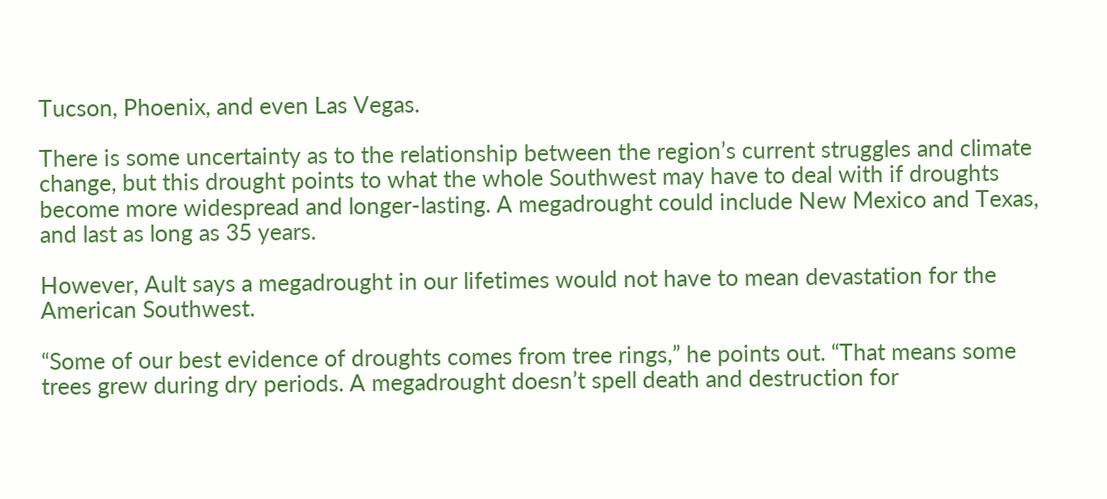Tucson, Phoenix, and even Las Vegas.

There is some uncertainty as to the relationship between the region’s current struggles and climate change, but this drought points to what the whole Southwest may have to deal with if droughts become more widespread and longer-lasting. A megadrought could include New Mexico and Texas, and last as long as 35 years.

However, Ault says a megadrought in our lifetimes would not have to mean devastation for the American Southwest.

“Some of our best evidence of droughts comes from tree rings,” he points out. “That means some trees grew during dry periods. A megadrought doesn’t spell death and destruction for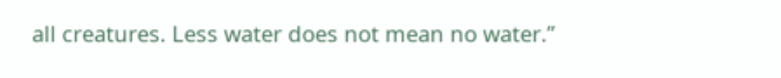all creatures. Less water does not mean no water.”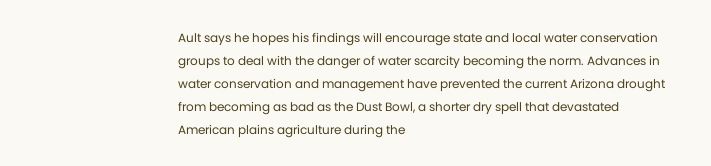Ault says he hopes his findings will encourage state and local water conservation groups to deal with the danger of water scarcity becoming the norm. Advances in water conservation and management have prevented the current Arizona drought from becoming as bad as the Dust Bowl, a shorter dry spell that devastated American plains agriculture during the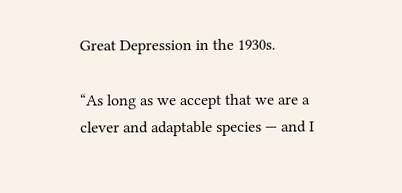Great Depression in the 1930s.

“As long as we accept that we are a clever and adaptable species — and I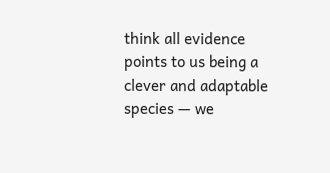think all evidence points to us being a clever and adaptable species — we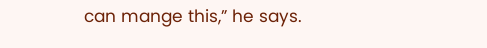can mange this,” he says.